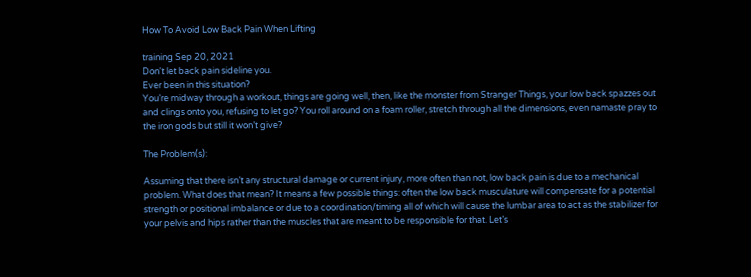How To Avoid Low Back Pain When Lifting

training Sep 20, 2021
Don't let back pain sideline you.
Ever been in this situation?
You’re midway through a workout, things are going well, then, like the monster from Stranger Things, your low back spazzes out and clings onto you, refusing to let go? You roll around on a foam roller, stretch through all the dimensions, even namaste pray to the iron gods but still it won’t give?

The Problem(s):

Assuming that there isn’t any structural damage or current injury, more often than not, low back pain is due to a mechanical problem. What does that mean? It means a few possible things: often the low back musculature will compensate for a potential strength or positional imbalance or due to a coordination/timing all of which will cause the lumbar area to act as the stabilizer for your pelvis and hips rather than the muscles that are meant to be responsible for that. Let’s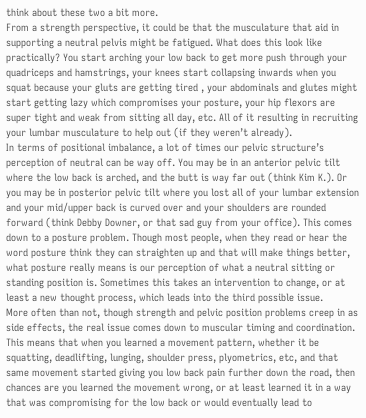think about these two a bit more.
From a strength perspective, it could be that the musculature that aid in supporting a neutral pelvis might be fatigued. What does this look like practically? You start arching your low back to get more push through your quadriceps and hamstrings, your knees start collapsing inwards when you squat because your gluts are getting tired , your abdominals and glutes might start getting lazy which compromises your posture, your hip flexors are super tight and weak from sitting all day, etc. All of it resulting in recruiting your lumbar musculature to help out (if they weren’t already).
In terms of positional imbalance, a lot of times our pelvic structure’s perception of neutral can be way off. You may be in an anterior pelvic tilt where the low back is arched, and the butt is way far out (think Kim K.). Or you may be in posterior pelvic tilt where you lost all of your lumbar extension and your mid/upper back is curved over and your shoulders are rounded forward (think Debby Downer, or that sad guy from your office). This comes down to a posture problem. Though most people, when they read or hear the word posture think they can straighten up and that will make things better, what posture really means is our perception of what a neutral sitting or standing position is. Sometimes this takes an intervention to change, or at least a new thought process, which leads into the third possible issue.
More often than not, though strength and pelvic position problems creep in as side effects, the real issue comes down to muscular timing and coordination. This means that when you learned a movement pattern, whether it be squatting, deadlifting, lunging, shoulder press, plyometrics, etc, and that same movement started giving you low back pain further down the road, then chances are you learned the movement wrong, or at least learned it in a way that was compromising for the low back or would eventually lead to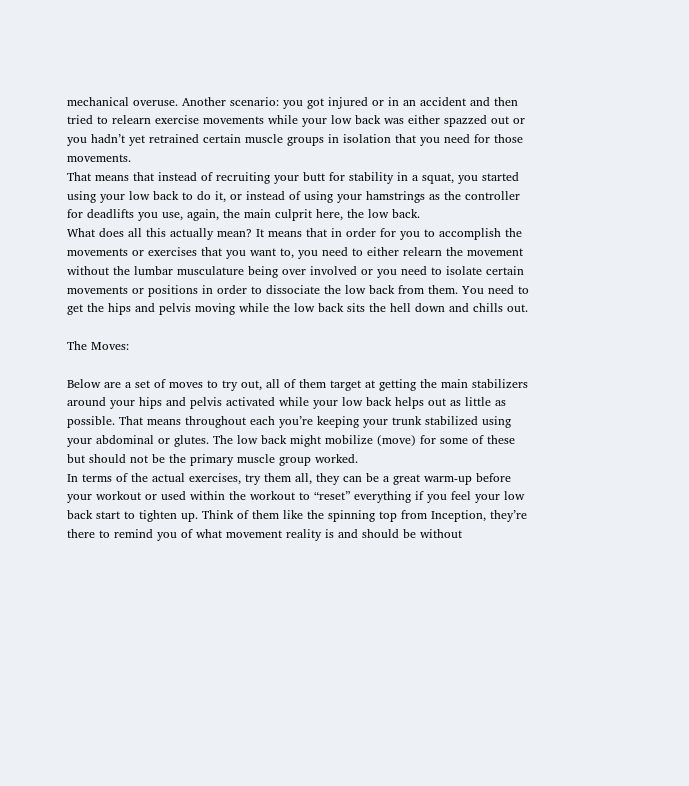mechanical overuse. Another scenario: you got injured or in an accident and then tried to relearn exercise movements while your low back was either spazzed out or you hadn’t yet retrained certain muscle groups in isolation that you need for those movements.
That means that instead of recruiting your butt for stability in a squat, you started using your low back to do it, or instead of using your hamstrings as the controller for deadlifts you use, again, the main culprit here, the low back.
What does all this actually mean? It means that in order for you to accomplish the movements or exercises that you want to, you need to either relearn the movement without the lumbar musculature being over involved or you need to isolate certain movements or positions in order to dissociate the low back from them. You need to get the hips and pelvis moving while the low back sits the hell down and chills out.

The Moves:

Below are a set of moves to try out, all of them target at getting the main stabilizers around your hips and pelvis activated while your low back helps out as little as possible. That means throughout each you’re keeping your trunk stabilized using your abdominal or glutes. The low back might mobilize (move) for some of these but should not be the primary muscle group worked.
In terms of the actual exercises, try them all, they can be a great warm-up before your workout or used within the workout to “reset” everything if you feel your low back start to tighten up. Think of them like the spinning top from Inception, they’re there to remind you of what movement reality is and should be without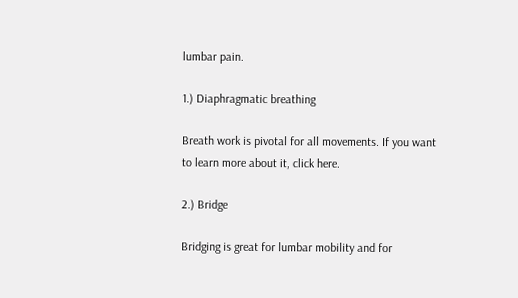lumbar pain.

1.) Diaphragmatic breathing

Breath work is pivotal for all movements. If you want to learn more about it, click here.

2.) Bridge

Bridging is great for lumbar mobility and for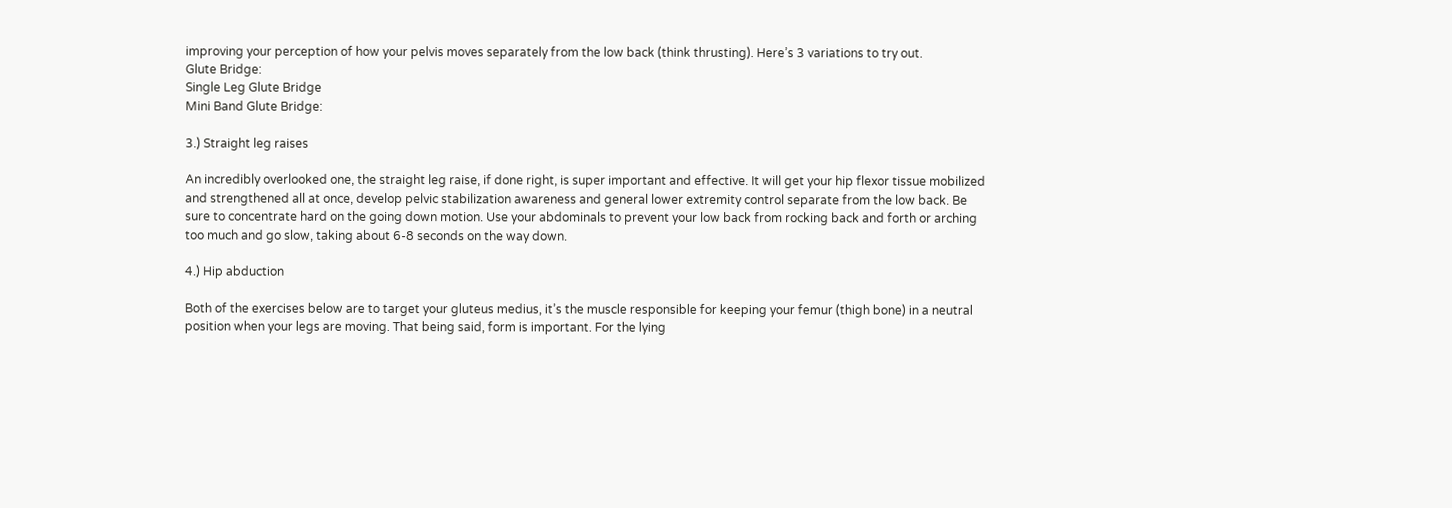improving your perception of how your pelvis moves separately from the low back (think thrusting). Here’s 3 variations to try out.
Glute Bridge:
Single Leg Glute Bridge
Mini Band Glute Bridge:

3.) Straight leg raises

An incredibly overlooked one, the straight leg raise, if done right, is super important and effective. It will get your hip flexor tissue mobilized and strengthened all at once, develop pelvic stabilization awareness and general lower extremity control separate from the low back. Be sure to concentrate hard on the going down motion. Use your abdominals to prevent your low back from rocking back and forth or arching too much and go slow, taking about 6-8 seconds on the way down.

4.) Hip abduction

Both of the exercises below are to target your gluteus medius, it’s the muscle responsible for keeping your femur (thigh bone) in a neutral position when your legs are moving. That being said, form is important. For the lying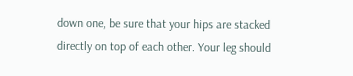down one, be sure that your hips are stacked directly on top of each other. Your leg should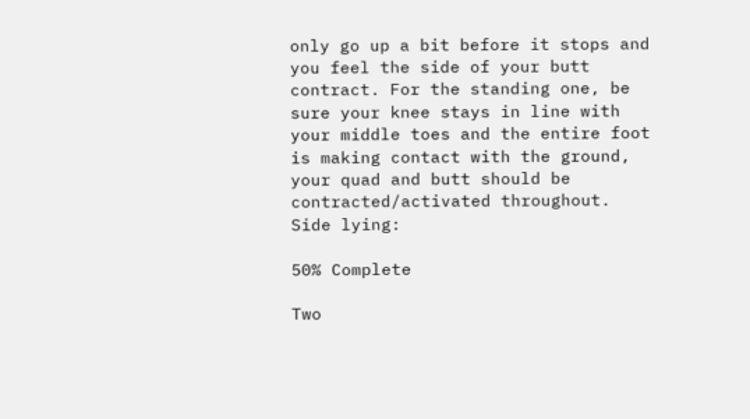only go up a bit before it stops and you feel the side of your butt contract. For the standing one, be sure your knee stays in line with your middle toes and the entire foot is making contact with the ground, your quad and butt should be contracted/activated throughout.
Side lying:

50% Complete

Two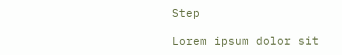Step

Lorem ipsum dolor sit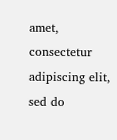amet, consectetur adipiscing elit, sed do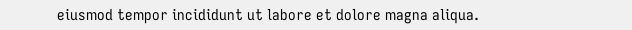eiusmod tempor incididunt ut labore et dolore magna aliqua.